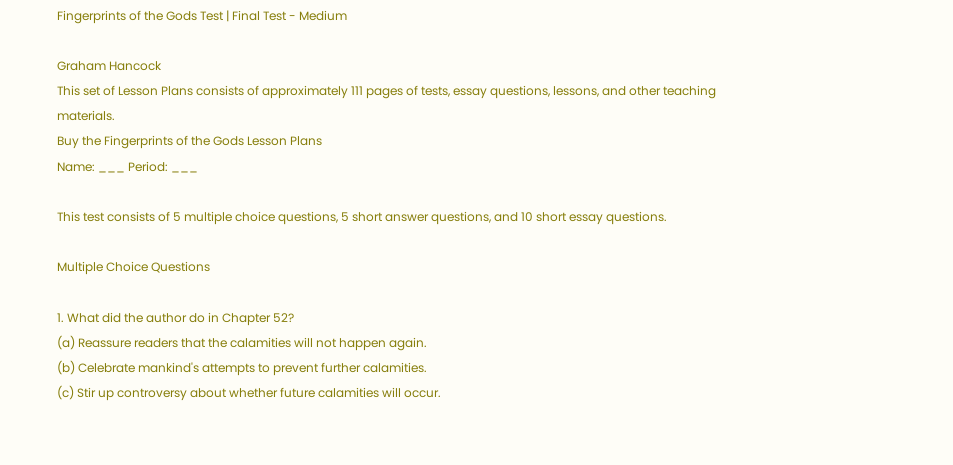Fingerprints of the Gods Test | Final Test - Medium

Graham Hancock
This set of Lesson Plans consists of approximately 111 pages of tests, essay questions, lessons, and other teaching materials.
Buy the Fingerprints of the Gods Lesson Plans
Name: ___ Period: ___

This test consists of 5 multiple choice questions, 5 short answer questions, and 10 short essay questions.

Multiple Choice Questions

1. What did the author do in Chapter 52?
(a) Reassure readers that the calamities will not happen again.
(b) Celebrate mankind's attempts to prevent further calamities.
(c) Stir up controversy about whether future calamities will occur.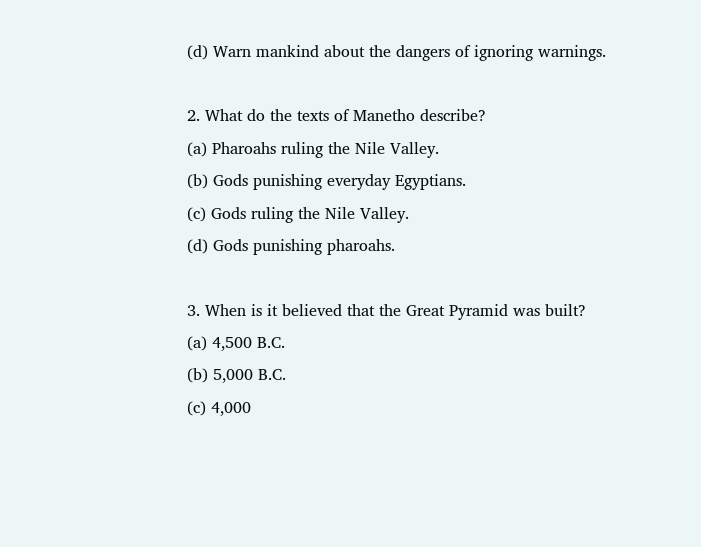(d) Warn mankind about the dangers of ignoring warnings.

2. What do the texts of Manetho describe?
(a) Pharoahs ruling the Nile Valley.
(b) Gods punishing everyday Egyptians.
(c) Gods ruling the Nile Valley.
(d) Gods punishing pharoahs.

3. When is it believed that the Great Pyramid was built?
(a) 4,500 B.C.
(b) 5,000 B.C.
(c) 4,000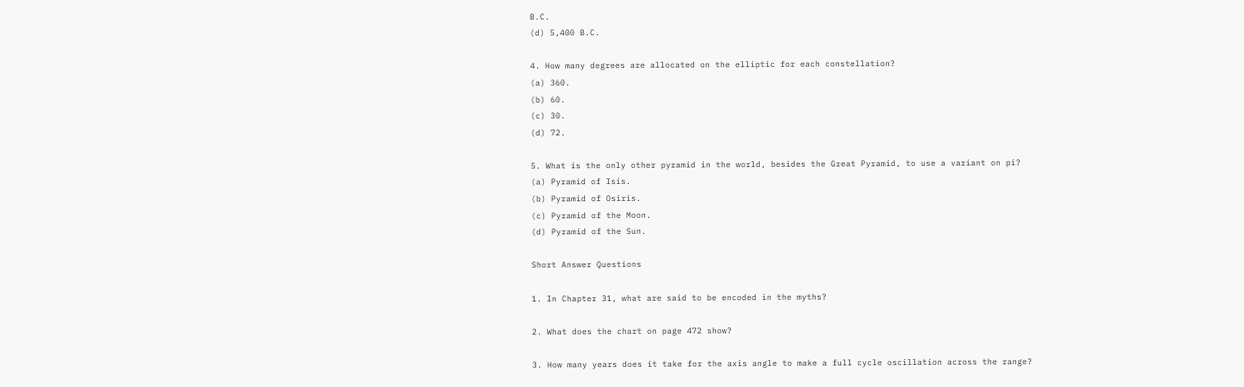B.C.
(d) 5,400 B.C.

4. How many degrees are allocated on the elliptic for each constellation?
(a) 360.
(b) 60.
(c) 30.
(d) 72.

5. What is the only other pyramid in the world, besides the Great Pyramid, to use a variant on pi?
(a) Pyramid of Isis.
(b) Pyramid of Osiris.
(c) Pyramid of the Moon.
(d) Pyramid of the Sun.

Short Answer Questions

1. In Chapter 31, what are said to be encoded in the myths?

2. What does the chart on page 472 show?

3. How many years does it take for the axis angle to make a full cycle oscillation across the range?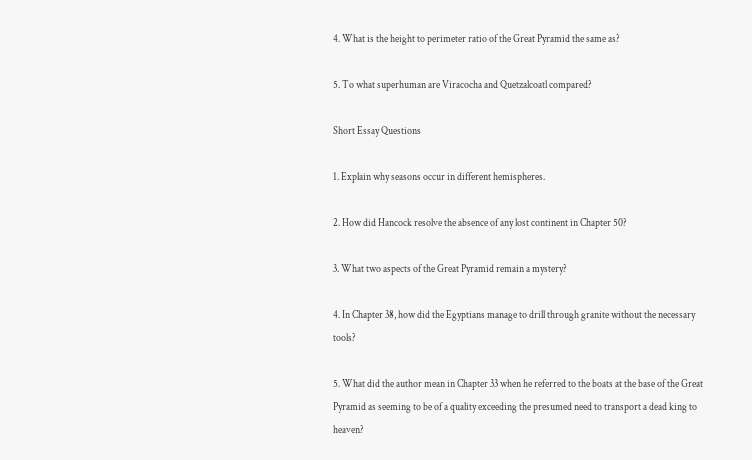4. What is the height to perimeter ratio of the Great Pyramid the same as?

5. To what superhuman are Viracocha and Quetzalcoatl compared?

Short Essay Questions

1. Explain why seasons occur in different hemispheres.

2. How did Hancock resolve the absence of any lost continent in Chapter 50?

3. What two aspects of the Great Pyramid remain a mystery?

4. In Chapter 38, how did the Egyptians manage to drill through granite without the necessary tools?

5. What did the author mean in Chapter 33 when he referred to the boats at the base of the Great Pyramid as seeming to be of a quality exceeding the presumed need to transport a dead king to heaven?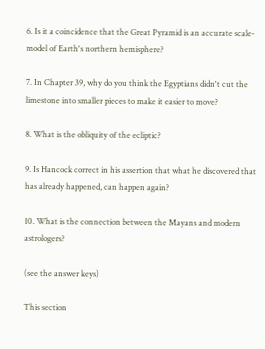6. Is it a coincidence that the Great Pyramid is an accurate scale-model of Earth's northern hemisphere?

7. In Chapter 39, why do you think the Egyptians didn't cut the limestone into smaller pieces to make it easier to move?

8. What is the obliquity of the ecliptic?

9. Is Hancock correct in his assertion that what he discovered that has already happened, can happen again?

10. What is the connection between the Mayans and modern astrologers?

(see the answer keys)

This section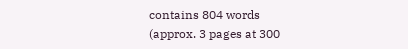contains 804 words
(approx. 3 pages at 300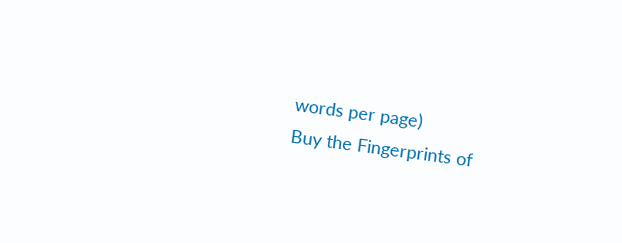words per page)
Buy the Fingerprints of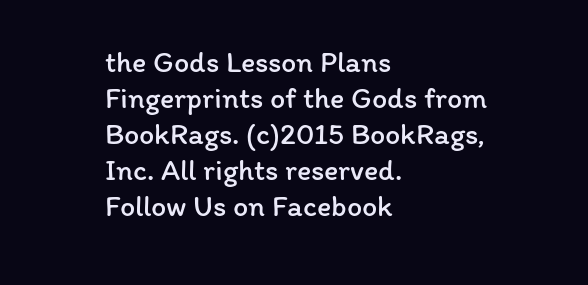the Gods Lesson Plans
Fingerprints of the Gods from BookRags. (c)2015 BookRags, Inc. All rights reserved.
Follow Us on Facebook